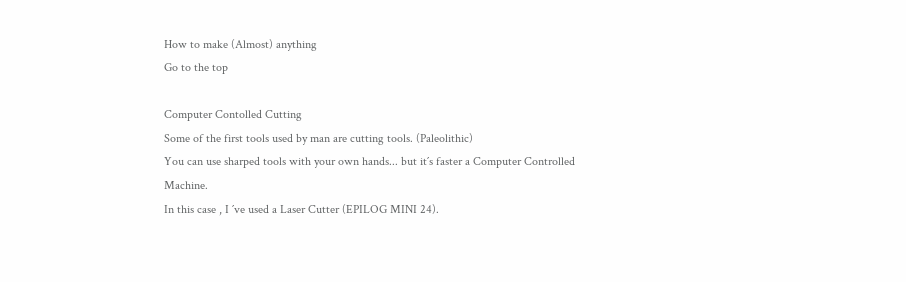How to make (Almost) anything
Go to the top

Computer Contolled Cutting
Some of the first tools used by man are cutting tools. (Paleolithic)
You can use sharped tools with your own hands... but it´s faster a Computer Controlled Machine.
In this case , I ´ve used a Laser Cutter (EPILOG MINI 24).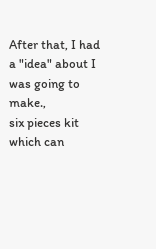After that, I had a "idea" about I was going to make.,
six pieces kit  which can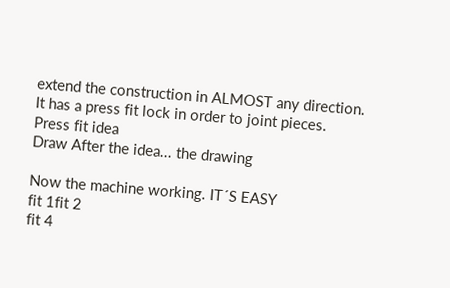extend the construction in ALMOST any direction.
It has a press fit lock in order to joint pieces.
Press fit idea
Draw After the idea... the drawing

Now the machine working. IT´S EASY
fit 1fit 2
fit 4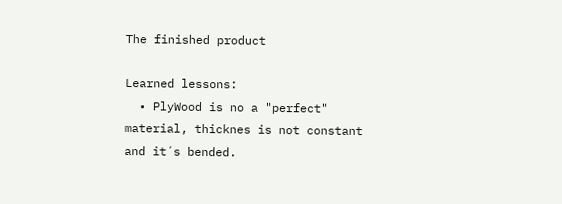The finished product

Learned lessons:
  • PlyWood is no a "perfect" material, thicknes is not constant and it´s bended.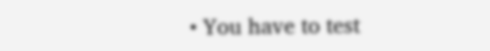• You have to test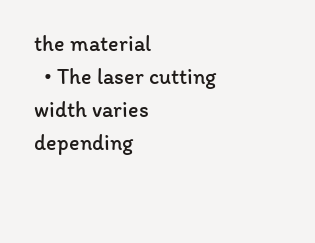the material
  • The laser cutting width varies depending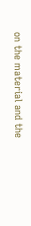on the material and the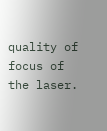quality of focus of the laser.